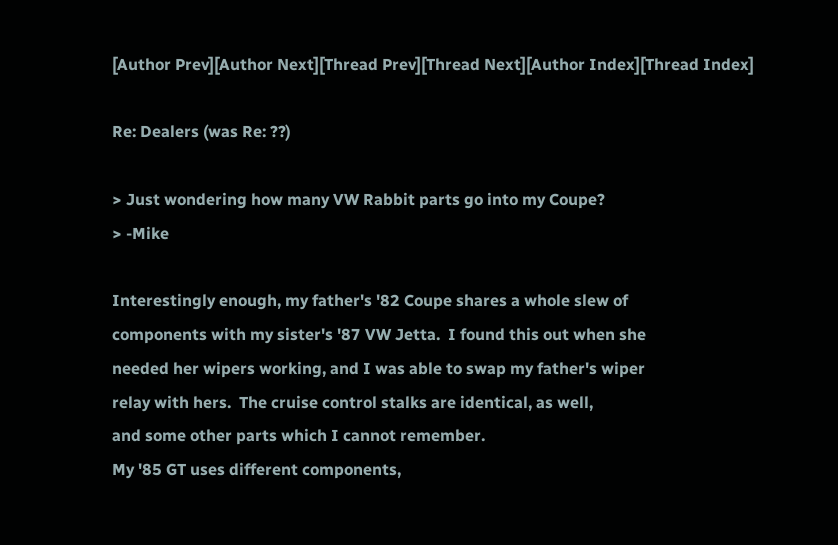[Author Prev][Author Next][Thread Prev][Thread Next][Author Index][Thread Index]

Re: Dealers (was Re: ??)

> Just wondering how many VW Rabbit parts go into my Coupe?
> -Mike

Interestingly enough, my father's '82 Coupe shares a whole slew of
components with my sister's '87 VW Jetta.  I found this out when she
needed her wipers working, and I was able to swap my father's wiper
relay with hers.  The cruise control stalks are identical, as well,
and some other parts which I cannot remember.
My '85 GT uses different components,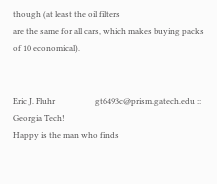though (at least the oil filters
are the same for all cars, which makes buying packs of 10 economical).


Eric J. Fluhr                    gt6493c@prism.gatech.edu :: Georgia Tech!
Happy is the man who finds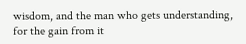wisdom, and the man who gets understanding,
for the gain from it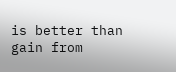is better than gain from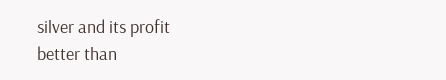silver and its profit
better than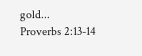gold...                                       Proverbs 2:13-14